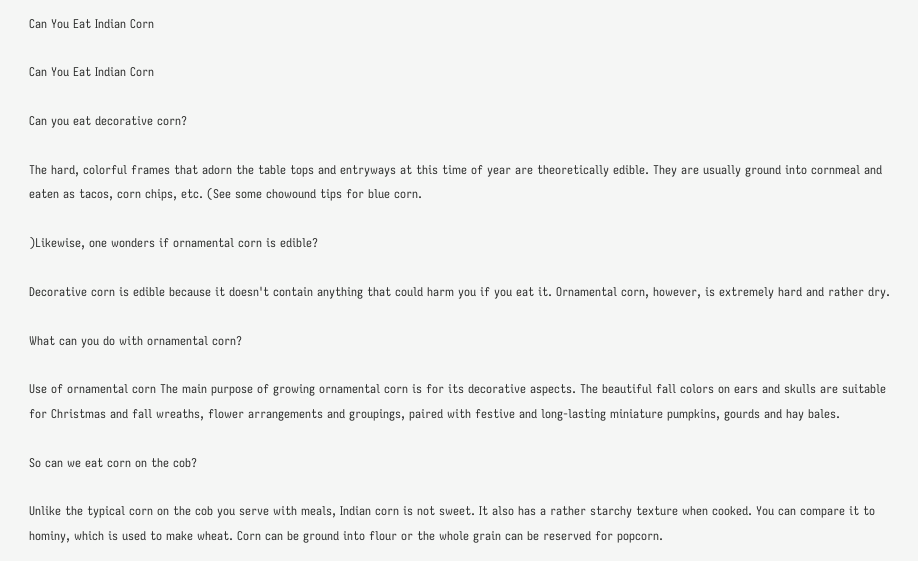Can You Eat Indian Corn

Can You Eat Indian Corn

Can you eat decorative corn?

The hard, colorful frames that adorn the table tops and entryways at this time of year are theoretically edible. They are usually ground into cornmeal and eaten as tacos, corn chips, etc. (See some chowound tips for blue corn.

)Likewise, one wonders if ornamental corn is edible?

Decorative corn is edible because it doesn't contain anything that could harm you if you eat it. Ornamental corn, however, is extremely hard and rather dry.

What can you do with ornamental corn?

Use of ornamental corn The main purpose of growing ornamental corn is for its decorative aspects. The beautiful fall colors on ears and skulls are suitable for Christmas and fall wreaths, flower arrangements and groupings, paired with festive and long-lasting miniature pumpkins, gourds and hay bales.

So can we eat corn on the cob?

Unlike the typical corn on the cob you serve with meals, Indian corn is not sweet. It also has a rather starchy texture when cooked. You can compare it to hominy, which is used to make wheat. Corn can be ground into flour or the whole grain can be reserved for popcorn.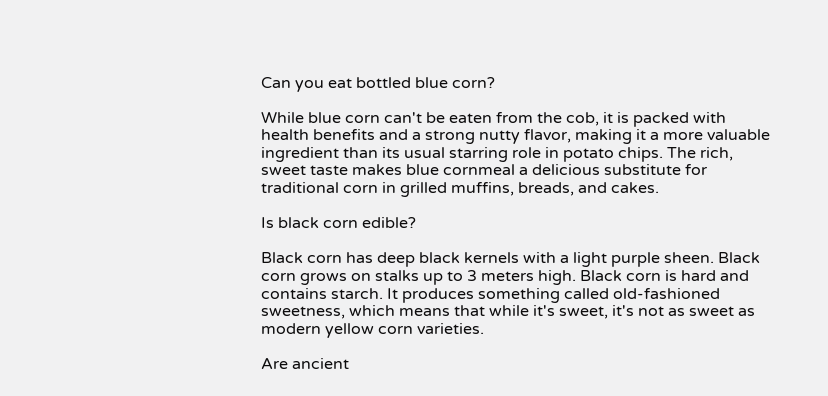Can you eat bottled blue corn?

While blue corn can't be eaten from the cob, it is packed with health benefits and a strong nutty flavor, making it a more valuable ingredient than its usual starring role in potato chips. The rich, sweet taste makes blue cornmeal a delicious substitute for traditional corn in grilled muffins, breads, and cakes.

Is black corn edible?

Black corn has deep black kernels with a light purple sheen. Black corn grows on stalks up to 3 meters high. Black corn is hard and contains starch. It produces something called old-fashioned sweetness, which means that while it's sweet, it's not as sweet as modern yellow corn varieties.

Are ancient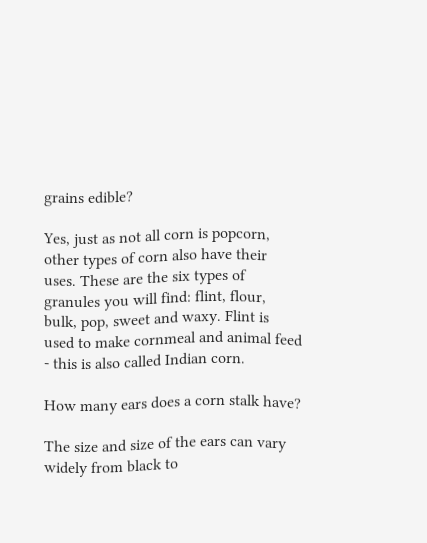grains edible?

Yes, just as not all corn is popcorn, other types of corn also have their uses. These are the six types of granules you will find: flint, flour, bulk, pop, sweet and waxy. Flint is used to make cornmeal and animal feed - this is also called Indian corn.

How many ears does a corn stalk have?

The size and size of the ears can vary widely from black to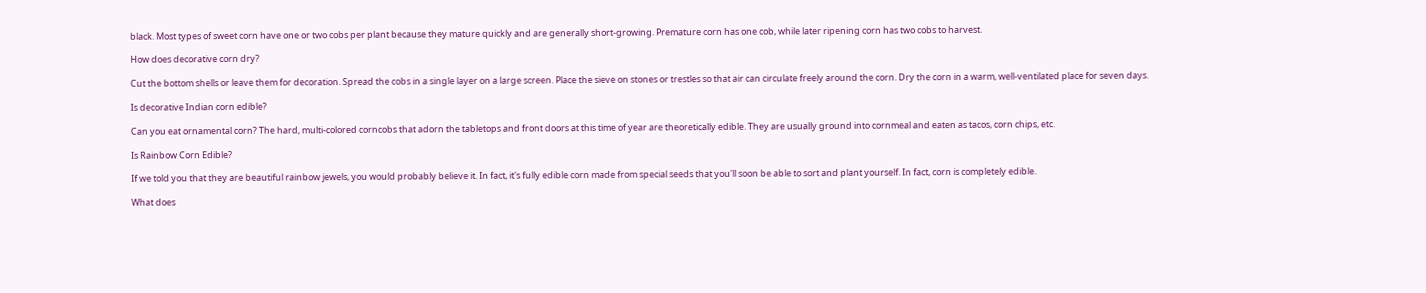black. Most types of sweet corn have one or two cobs per plant because they mature quickly and are generally short-growing. Premature corn has one cob, while later ripening corn has two cobs to harvest.

How does decorative corn dry?

Cut the bottom shells or leave them for decoration. Spread the cobs in a single layer on a large screen. Place the sieve on stones or trestles so that air can circulate freely around the corn. Dry the corn in a warm, well-ventilated place for seven days.

Is decorative Indian corn edible?

Can you eat ornamental corn? The hard, multi-colored corncobs that adorn the tabletops and front doors at this time of year are theoretically edible. They are usually ground into cornmeal and eaten as tacos, corn chips, etc.

Is Rainbow Corn Edible?

If we told you that they are beautiful rainbow jewels, you would probably believe it. In fact, it's fully edible corn made from special seeds that you'll soon be able to sort and plant yourself. In fact, corn is completely edible.

What does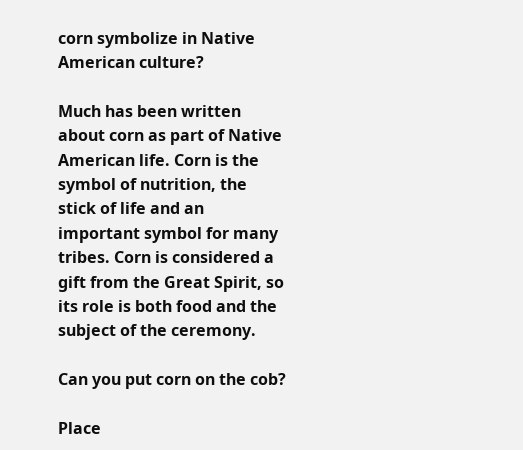corn symbolize in Native American culture?

Much has been written about corn as part of Native American life. Corn is the symbol of nutrition, the stick of life and an important symbol for many tribes. Corn is considered a gift from the Great Spirit, so its role is both food and the subject of the ceremony.

Can you put corn on the cob?

Place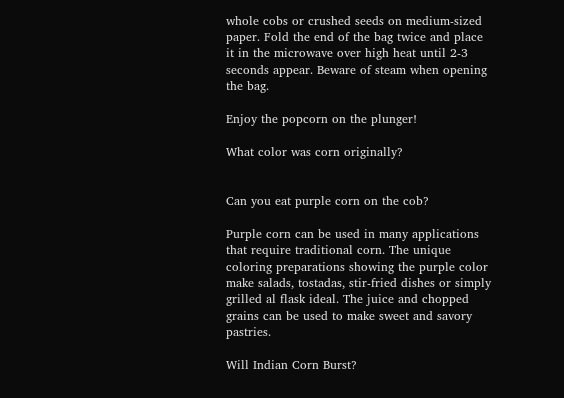whole cobs or crushed seeds on medium-sized paper. Fold the end of the bag twice and place it in the microwave over high heat until 2-3 seconds appear. Beware of steam when opening the bag.

Enjoy the popcorn on the plunger!

What color was corn originally?


Can you eat purple corn on the cob?

Purple corn can be used in many applications that require traditional corn. The unique coloring preparations showing the purple color make salads, tostadas, stir-fried dishes or simply grilled al flask ideal. The juice and chopped grains can be used to make sweet and savory pastries.

Will Indian Corn Burst?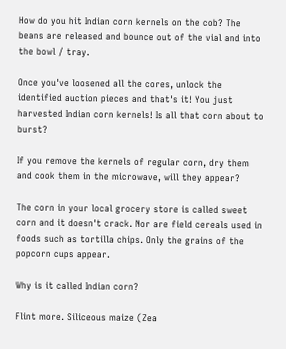How do you hit Indian corn kernels on the cob? The beans are released and bounce out of the vial and into the bowl / tray.

Once you've loosened all the cores, unlock the identified auction pieces and that's it! You just harvested Indian corn kernels! Is all that corn about to burst?

If you remove the kernels of regular corn, dry them and cook them in the microwave, will they appear?

The corn in your local grocery store is called sweet corn and it doesn't crack. Nor are field cereals used in foods such as tortilla chips. Only the grains of the popcorn cups appear.

Why is it called Indian corn?

Flint more. Siliceous maize (Zea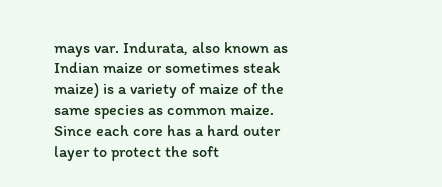mays var. Indurata, also known as Indian maize or sometimes steak maize) is a variety of maize of the same species as common maize. Since each core has a hard outer layer to protect the soft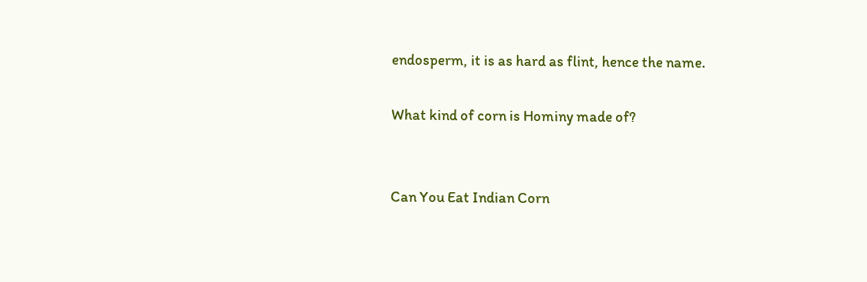endosperm, it is as hard as flint, hence the name.

What kind of corn is Hominy made of?


Can You Eat Indian Corn